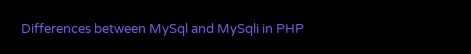Differences between MySql and MySqli in PHP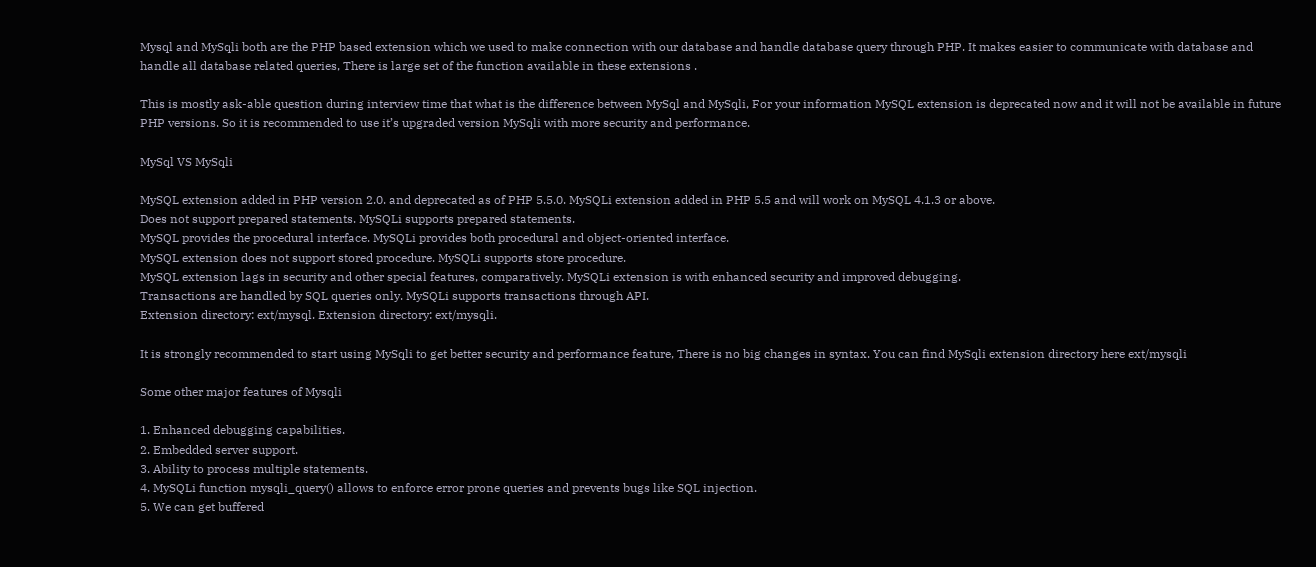Mysql and MySqli both are the PHP based extension which we used to make connection with our database and handle database query through PHP. It makes easier to communicate with database and handle all database related queries, There is large set of the function available in these extensions .

This is mostly ask-able question during interview time that what is the difference between MySql and MySqli, For your information MySQL extension is deprecated now and it will not be available in future PHP versions. So it is recommended to use it’s upgraded version MySqli with more security and performance.

MySql VS MySqli

MySQL extension added in PHP version 2.0. and deprecated as of PHP 5.5.0. MySQLi extension added in PHP 5.5 and will work on MySQL 4.1.3 or above.
Does not support prepared statements. MySQLi supports prepared statements.
MySQL provides the procedural interface. MySQLi provides both procedural and object-oriented interface.
MySQL extension does not support stored procedure. MySQLi supports store procedure.
MySQL extension lags in security and other special features, comparatively. MySQLi extension is with enhanced security and improved debugging.
Transactions are handled by SQL queries only. MySQLi supports transactions through API.
Extension directory: ext/mysql. Extension directory: ext/mysqli.

It is strongly recommended to start using MySqli to get better security and performance feature, There is no big changes in syntax. You can find MySqli extension directory here ext/mysqli

Some other major features of Mysqli

1. Enhanced debugging capabilities.
2. Embedded server support.
3. Ability to process multiple statements.
4. MySQLi function mysqli_query() allows to enforce error prone queries and prevents bugs like SQL injection.
5. We can get buffered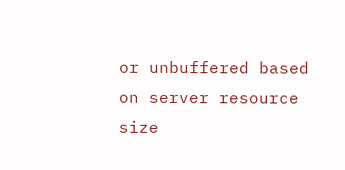or unbuffered based on server resource size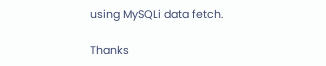using MySQLi data fetch.

Thanks